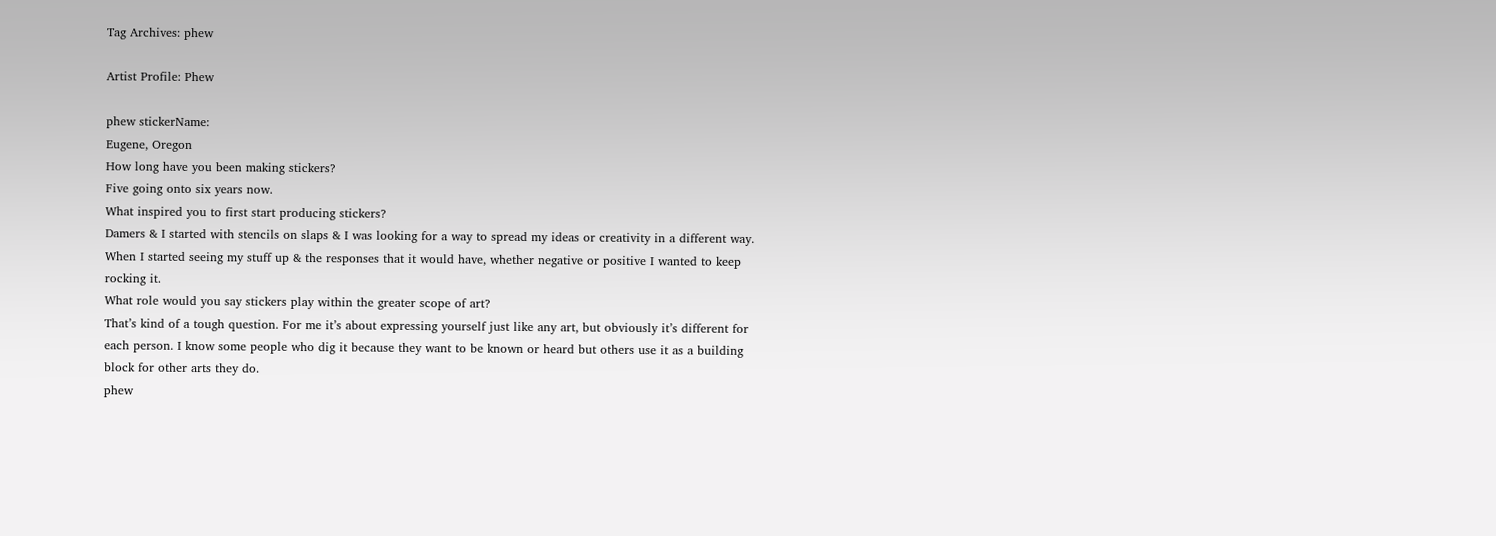Tag Archives: phew

Artist Profile: Phew

phew stickerName:
Eugene, Oregon
How long have you been making stickers?
Five going onto six years now.
What inspired you to first start producing stickers?
Damers & I started with stencils on slaps & I was looking for a way to spread my ideas or creativity in a different way. When I started seeing my stuff up & the responses that it would have, whether negative or positive I wanted to keep rocking it.
What role would you say stickers play within the greater scope of art?
That’s kind of a tough question. For me it’s about expressing yourself just like any art, but obviously it’s different for each person. I know some people who dig it because they want to be known or heard but others use it as a building block for other arts they do.
phew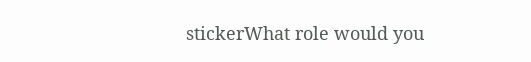stickerWhat role would you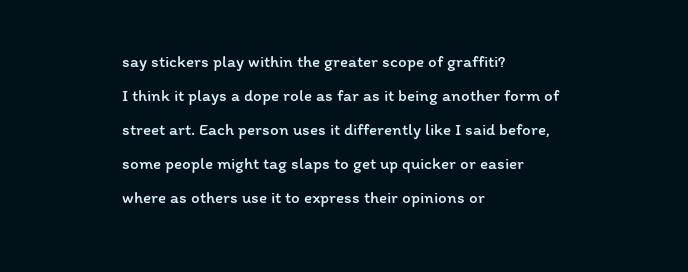say stickers play within the greater scope of graffiti?
I think it plays a dope role as far as it being another form of street art. Each person uses it differently like I said before, some people might tag slaps to get up quicker or easier where as others use it to express their opinions or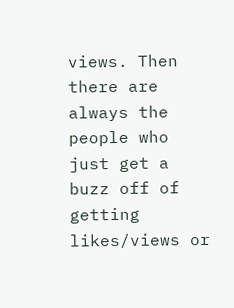views. Then there are always the people who just get a buzz off of getting likes/views or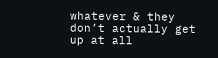whatever & they don’t actually get up at all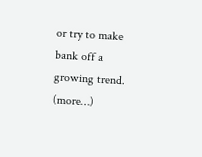or try to make bank off a growing trend. (more…)